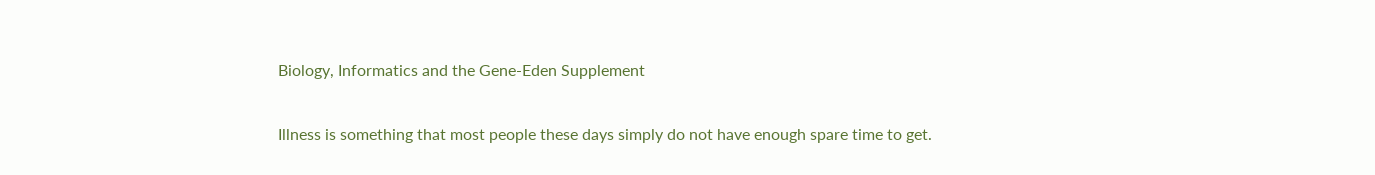Biology, Informatics and the Gene-Eden Supplement

Illness is something that most people these days simply do not have enough spare time to get.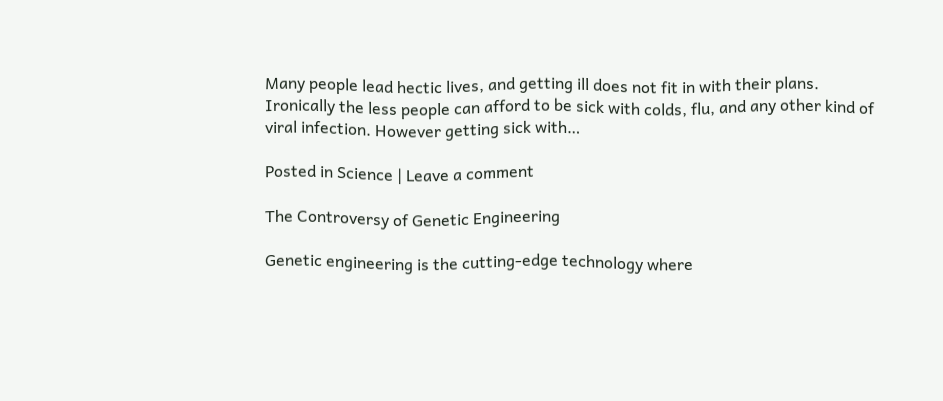Many people lead hectic lives, and getting ill does not fit in with their plans. Ironically the less people can afford to be sick with colds, flu, and any other kind of viral infection. However getting sick with…

Posted in Science | Leave a comment

The Controversy of Genetic Engineering

Genetic engineering is the cutting-edge technology where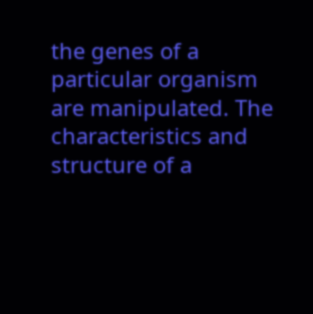the genes of a particular organism are manipulated. The characteristics and structure of a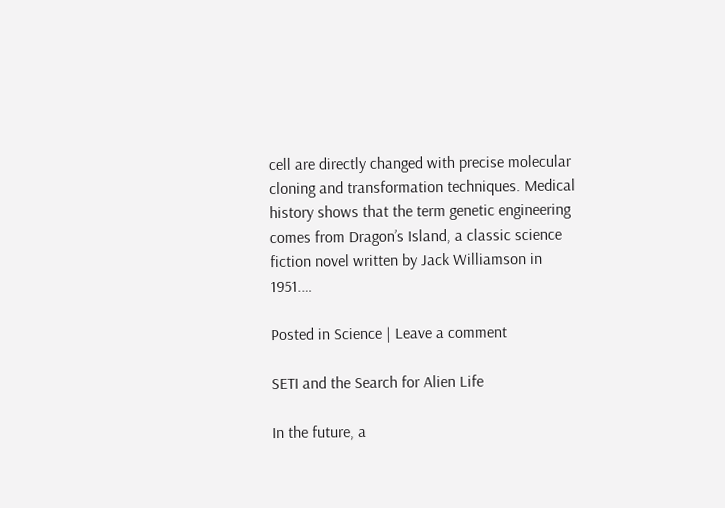cell are directly changed with precise molecular cloning and transformation techniques. Medical history shows that the term genetic engineering comes from Dragon’s Island, a classic science fiction novel written by Jack Williamson in 1951.…

Posted in Science | Leave a comment

SETI and the Search for Alien Life

In the future, a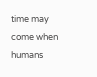time may come when humans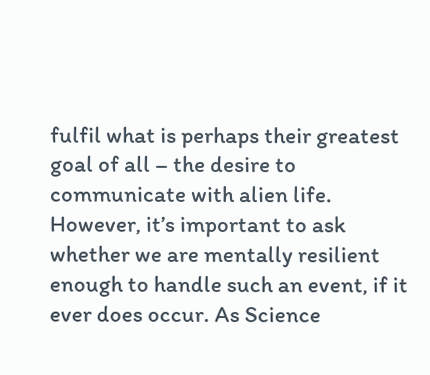fulfil what is perhaps their greatest goal of all – the desire to communicate with alien life. However, it’s important to ask whether we are mentally resilient enough to handle such an event, if it ever does occur. As Science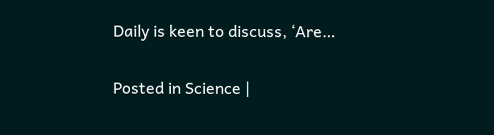Daily is keen to discuss, ‘Are…

Posted in Science |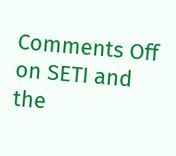Comments Off on SETI and the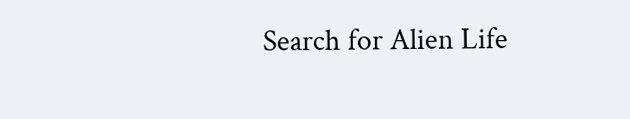Search for Alien Life